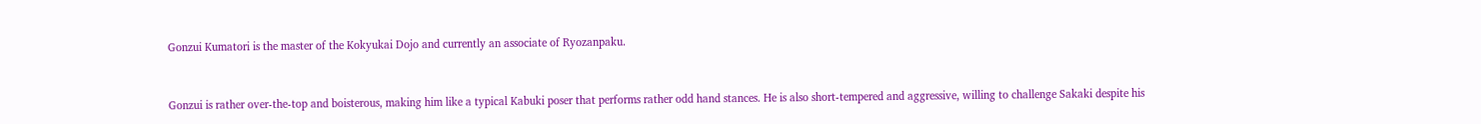Gonzui Kumatori is the master of the Kokyukai Dojo and currently an associate of Ryozanpaku.


Gonzui is rather over-the-top and boisterous, making him like a typical Kabuki poser that performs rather odd hand stances. He is also short-tempered and aggressive, willing to challenge Sakaki despite his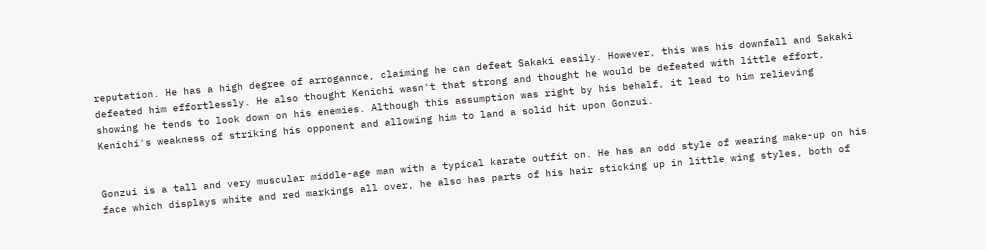reputation. He has a high degree of arrogannce, claiming he can defeat Sakaki easily. However, this was his downfall and Sakaki defeated him effortlessly. He also thought Kenichi wasn't that strong and thought he would be defeated with little effort, showing he tends to look down on his enemies. Although this assumption was right by his behalf, it lead to him relieving Kenichi's weakness of striking his opponent and allowing him to land a solid hit upon Gonzui.


Gonzui is a tall and very muscular middle-age man with a typical karate outfit on. He has an odd style of wearing make-up on his face which displays white and red markings all over, he also has parts of his hair sticking up in little wing styles, both of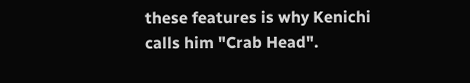these features is why Kenichi calls him "Crab Head".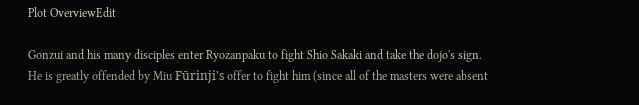Plot OverviewEdit

Gonzui and his many disciples enter Ryozanpaku to fight Shio Sakaki and take the dojo's sign. He is greatly offended by Miu Fūrinji's offer to fight him (since all of the masters were absent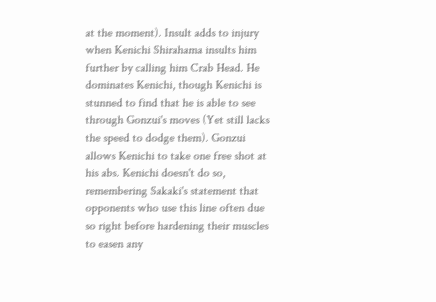at the moment). Insult adds to injury when Kenichi Shirahama insults him further by calling him Crab Head. He dominates Kenichi, though Kenichi is stunned to find that he is able to see through Gonzui's moves (Yet still lacks the speed to dodge them). Gonzui allows Kenichi to take one free shot at his abs. Kenichi doesn't do so, remembering Sakaki's statement that opponents who use this line often due so right before hardening their muscles to easen any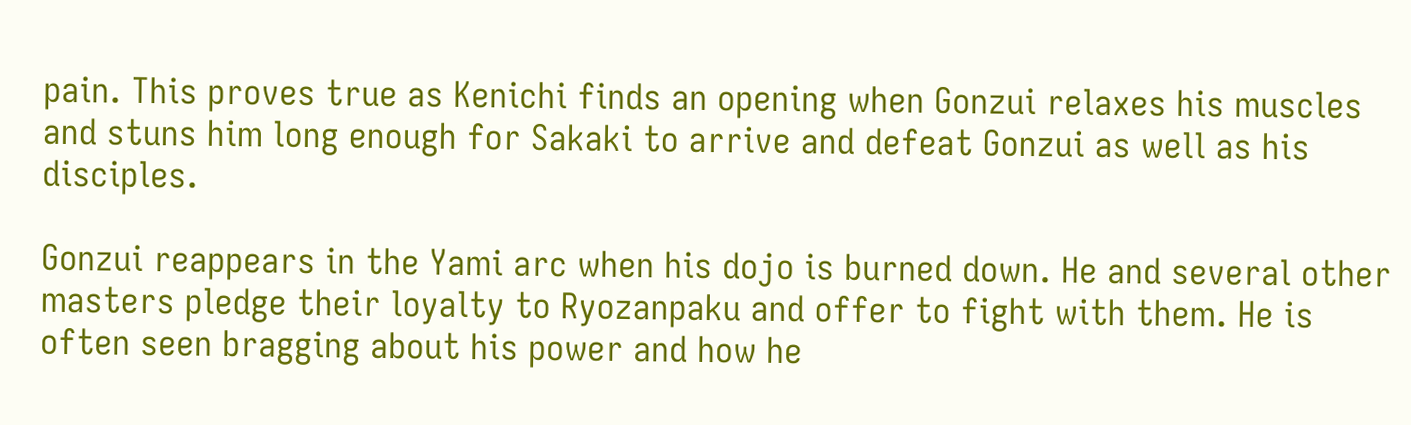pain. This proves true as Kenichi finds an opening when Gonzui relaxes his muscles and stuns him long enough for Sakaki to arrive and defeat Gonzui as well as his disciples.

Gonzui reappears in the Yami arc when his dojo is burned down. He and several other masters pledge their loyalty to Ryozanpaku and offer to fight with them. He is often seen bragging about his power and how he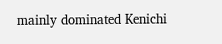mainly dominated Kenichi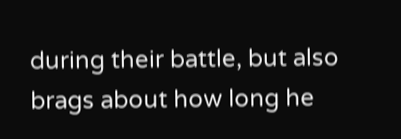during their battle, but also brags about how long he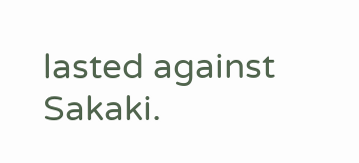lasted against Sakaki.